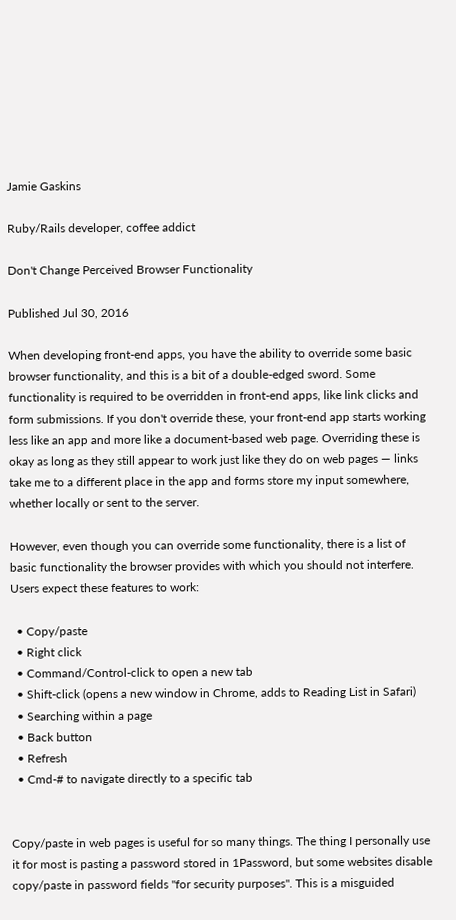Jamie Gaskins

Ruby/Rails developer, coffee addict

Don't Change Perceived Browser Functionality

Published Jul 30, 2016

When developing front-end apps, you have the ability to override some basic browser functionality, and this is a bit of a double-edged sword. Some functionality is required to be overridden in front-end apps, like link clicks and form submissions. If you don't override these, your front-end app starts working less like an app and more like a document-based web page. Overriding these is okay as long as they still appear to work just like they do on web pages — links take me to a different place in the app and forms store my input somewhere, whether locally or sent to the server.

However, even though you can override some functionality, there is a list of basic functionality the browser provides with which you should not interfere. Users expect these features to work:

  • Copy/paste
  • Right click
  • Command/Control-click to open a new tab
  • Shift-click (opens a new window in Chrome, adds to Reading List in Safari)
  • Searching within a page
  • Back button
  • Refresh
  • Cmd-# to navigate directly to a specific tab


Copy/paste in web pages is useful for so many things. The thing I personally use it for most is pasting a password stored in 1Password, but some websites disable copy/paste in password fields "for security purposes". This is a misguided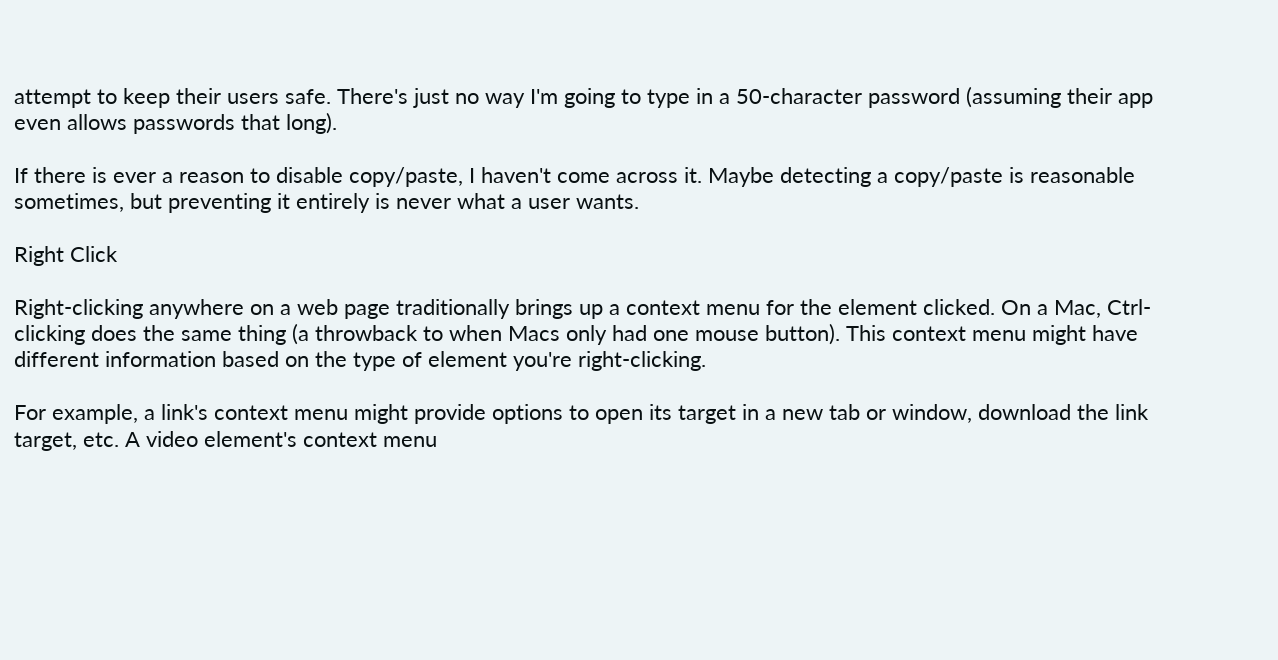attempt to keep their users safe. There's just no way I'm going to type in a 50-character password (assuming their app even allows passwords that long).

If there is ever a reason to disable copy/paste, I haven't come across it. Maybe detecting a copy/paste is reasonable sometimes, but preventing it entirely is never what a user wants.

Right Click

Right-clicking anywhere on a web page traditionally brings up a context menu for the element clicked. On a Mac, Ctrl-clicking does the same thing (a throwback to when Macs only had one mouse button). This context menu might have different information based on the type of element you're right-clicking.

For example, a link's context menu might provide options to open its target in a new tab or window, download the link target, etc. A video element's context menu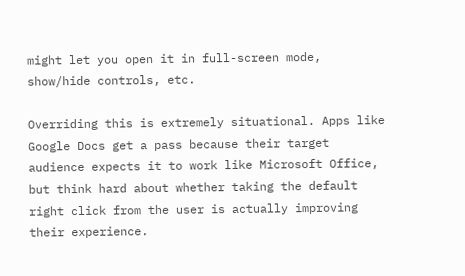might let you open it in full-screen mode, show/hide controls, etc.

Overriding this is extremely situational. Apps like Google Docs get a pass because their target audience expects it to work like Microsoft Office, but think hard about whether taking the default right click from the user is actually improving their experience.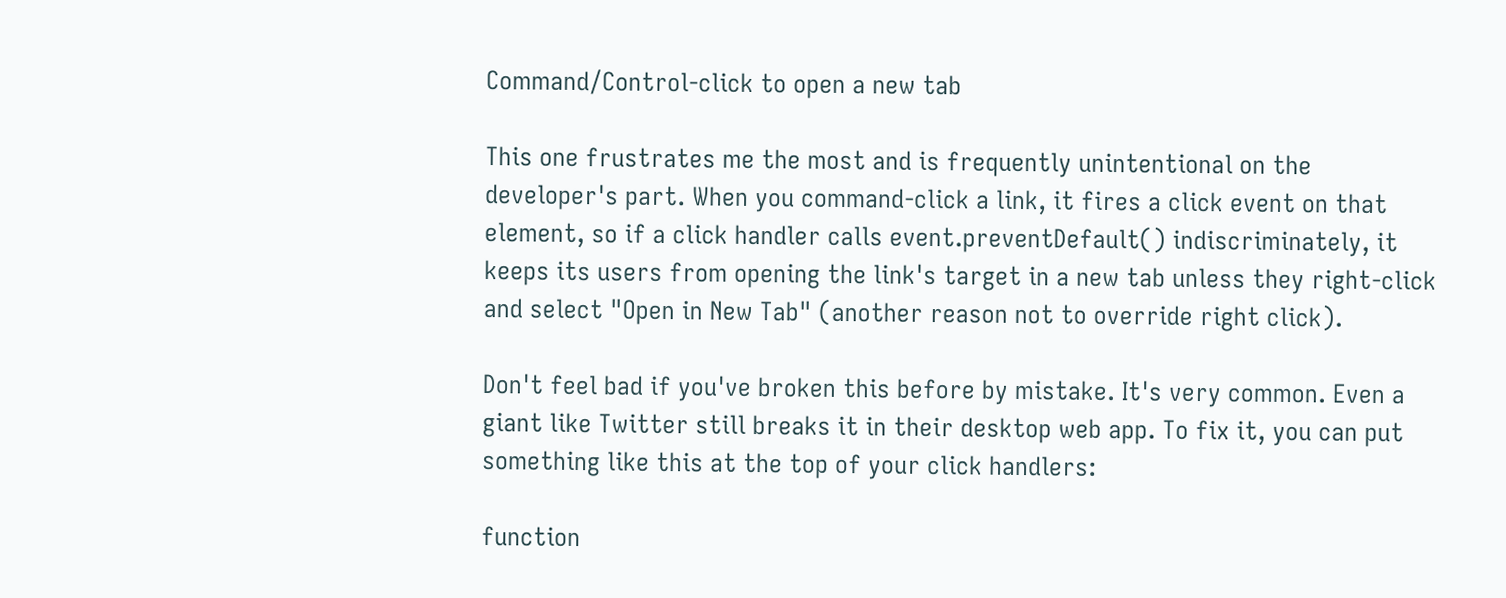Command/Control-click to open a new tab

This one frustrates me the most and is frequently unintentional on the developer's part. When you command-click a link, it fires a click event on that element, so if a click handler calls event.preventDefault() indiscriminately, it keeps its users from opening the link's target in a new tab unless they right-click and select "Open in New Tab" (another reason not to override right click).

Don't feel bad if you've broken this before by mistake. It's very common. Even a giant like Twitter still breaks it in their desktop web app. To fix it, you can put something like this at the top of your click handlers:

function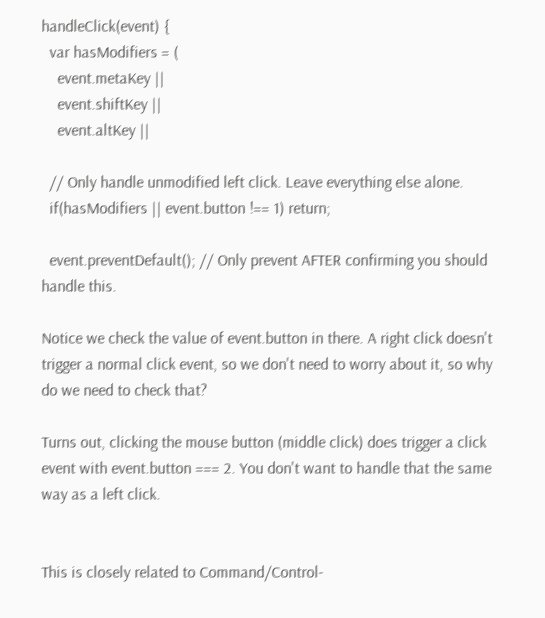handleClick(event) {
  var hasModifiers = (
    event.metaKey ||
    event.shiftKey ||
    event.altKey ||

  // Only handle unmodified left click. Leave everything else alone.
  if(hasModifiers || event.button !== 1) return;

  event.preventDefault(); // Only prevent AFTER confirming you should handle this.

Notice we check the value of event.button in there. A right click doesn't trigger a normal click event, so we don't need to worry about it, so why do we need to check that?

Turns out, clicking the mouse button (middle click) does trigger a click event with event.button === 2. You don't want to handle that the same way as a left click.


This is closely related to Command/Control-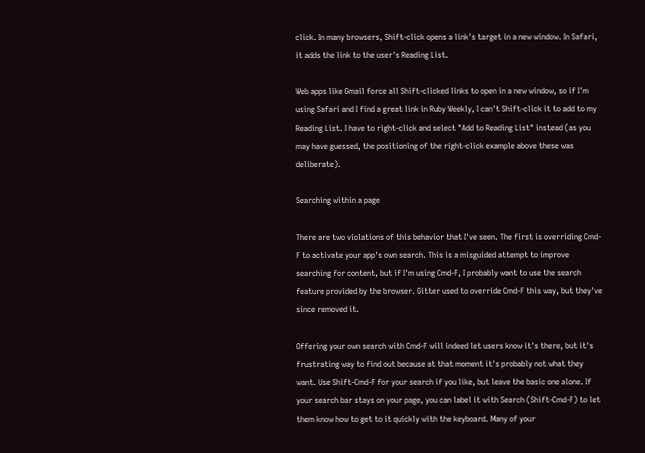click. In many browsers, Shift-click opens a link's target in a new window. In Safari, it adds the link to the user's Reading List.

Web apps like Gmail force all Shift-clicked links to open in a new window, so if I'm using Safari and I find a great link in Ruby Weekly, I can't Shift-click it to add to my Reading List. I have to right-click and select "Add to Reading List" instead (as you may have guessed, the positioning of the right-click example above these was deliberate).

Searching within a page

There are two violations of this behavior that I've seen. The first is overriding Cmd-F to activate your app's own search. This is a misguided attempt to improve searching for content, but if I'm using Cmd-F, I probably want to use the search feature provided by the browser. Gitter used to override Cmd-F this way, but they've since removed it.

Offering your own search with Cmd-F will indeed let users know it's there, but it's frustrating way to find out because at that moment it's probably not what they want. Use Shift-Cmd-F for your search if you like, but leave the basic one alone. If your search bar stays on your page, you can label it with Search (Shift-Cmd-F) to let them know how to get to it quickly with the keyboard. Many of your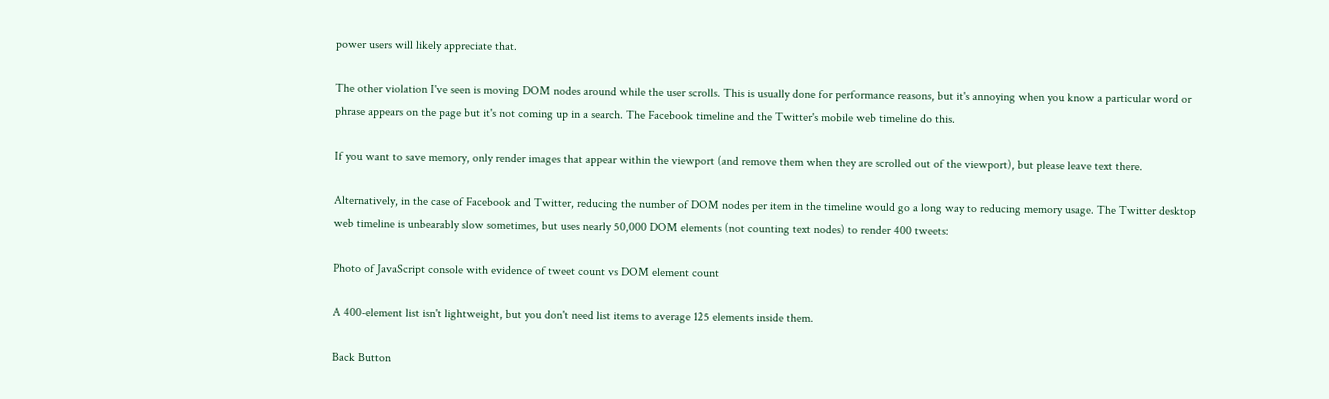power users will likely appreciate that.

The other violation I've seen is moving DOM nodes around while the user scrolls. This is usually done for performance reasons, but it's annoying when you know a particular word or phrase appears on the page but it's not coming up in a search. The Facebook timeline and the Twitter's mobile web timeline do this.

If you want to save memory, only render images that appear within the viewport (and remove them when they are scrolled out of the viewport), but please leave text there.

Alternatively, in the case of Facebook and Twitter, reducing the number of DOM nodes per item in the timeline would go a long way to reducing memory usage. The Twitter desktop web timeline is unbearably slow sometimes, but uses nearly 50,000 DOM elements (not counting text nodes) to render 400 tweets:

Photo of JavaScript console with evidence of tweet count vs DOM element count

A 400-element list isn't lightweight, but you don't need list items to average 125 elements inside them.

Back Button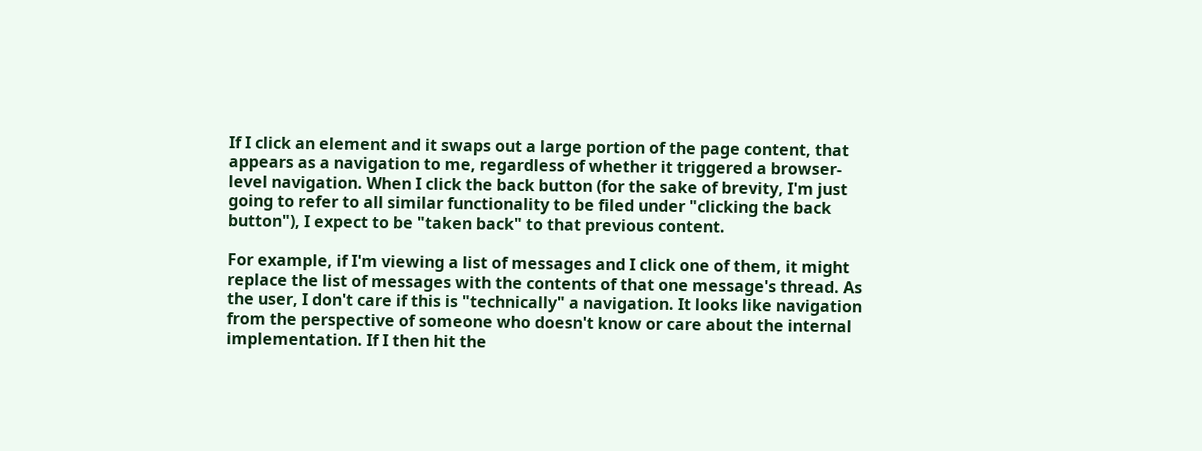If I click an element and it swaps out a large portion of the page content, that appears as a navigation to me, regardless of whether it triggered a browser-level navigation. When I click the back button (for the sake of brevity, I'm just going to refer to all similar functionality to be filed under "clicking the back button"), I expect to be "taken back" to that previous content.

For example, if I'm viewing a list of messages and I click one of them, it might replace the list of messages with the contents of that one message's thread. As the user, I don't care if this is "technically" a navigation. It looks like navigation from the perspective of someone who doesn't know or care about the internal implementation. If I then hit the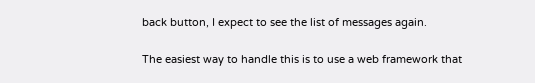back button, I expect to see the list of messages again.

The easiest way to handle this is to use a web framework that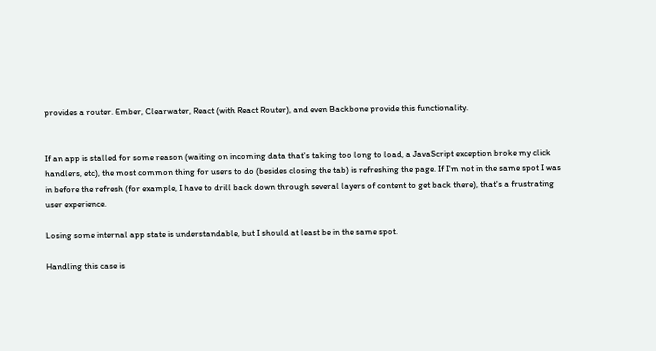provides a router. Ember, Clearwater, React (with React Router), and even Backbone provide this functionality.


If an app is stalled for some reason (waiting on incoming data that's taking too long to load, a JavaScript exception broke my click handlers, etc), the most common thing for users to do (besides closing the tab) is refreshing the page. If I'm not in the same spot I was in before the refresh (for example, I have to drill back down through several layers of content to get back there), that's a frustrating user experience.

Losing some internal app state is understandable, but I should at least be in the same spot.

Handling this case is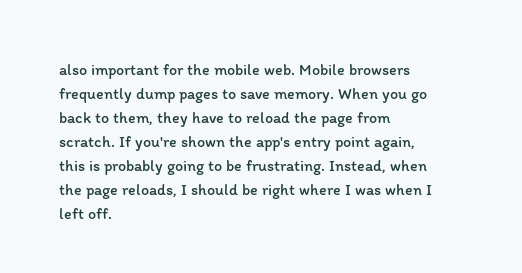also important for the mobile web. Mobile browsers frequently dump pages to save memory. When you go back to them, they have to reload the page from scratch. If you're shown the app's entry point again, this is probably going to be frustrating. Instead, when the page reloads, I should be right where I was when I left off.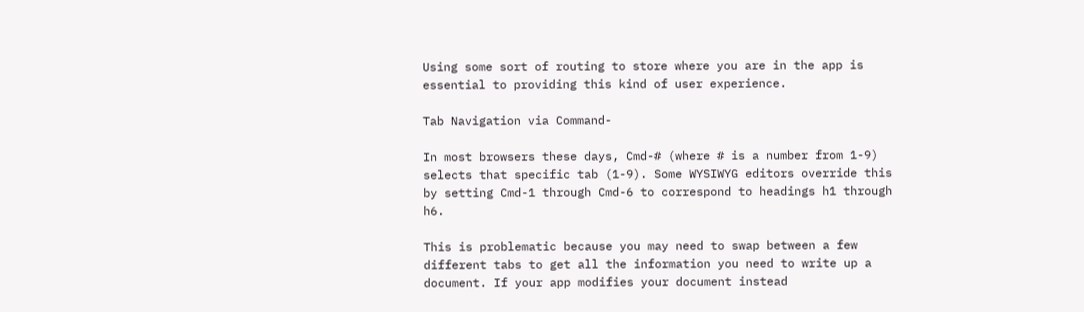Using some sort of routing to store where you are in the app is essential to providing this kind of user experience.

Tab Navigation via Command-

In most browsers these days, Cmd-# (where # is a number from 1-9) selects that specific tab (1-9). Some WYSIWYG editors override this by setting Cmd-1 through Cmd-6 to correspond to headings h1 through h6.

This is problematic because you may need to swap between a few different tabs to get all the information you need to write up a document. If your app modifies your document instead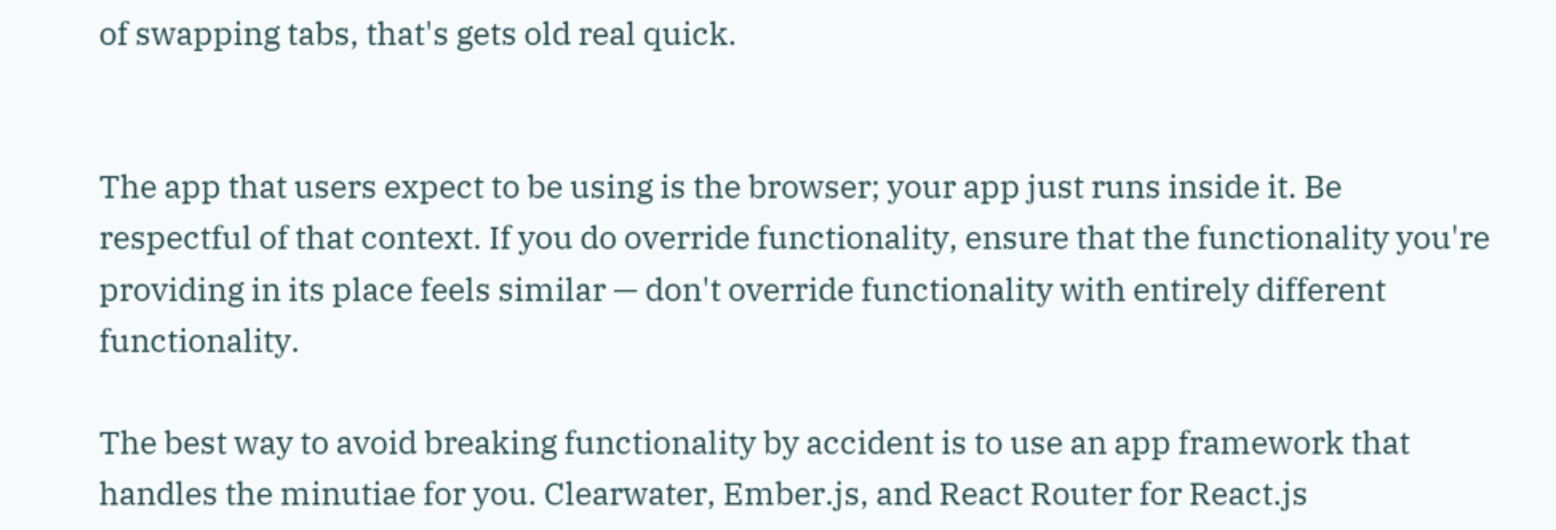of swapping tabs, that's gets old real quick.


The app that users expect to be using is the browser; your app just runs inside it. Be respectful of that context. If you do override functionality, ensure that the functionality you're providing in its place feels similar — don't override functionality with entirely different functionality.

The best way to avoid breaking functionality by accident is to use an app framework that handles the minutiae for you. Clearwater, Ember.js, and React Router for React.js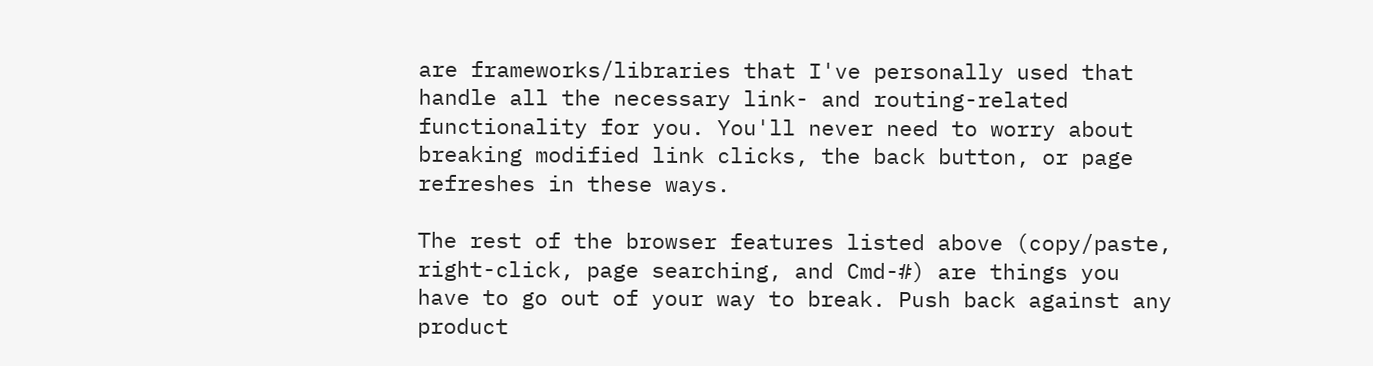are frameworks/libraries that I've personally used that handle all the necessary link- and routing-related functionality for you. You'll never need to worry about breaking modified link clicks, the back button, or page refreshes in these ways.

The rest of the browser features listed above (copy/paste, right-click, page searching, and Cmd-#) are things you have to go out of your way to break. Push back against any product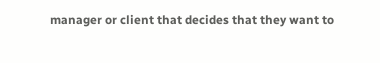manager or client that decides that they want to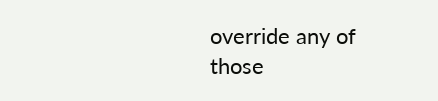override any of those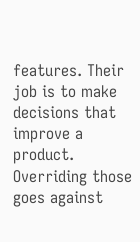features. Their job is to make decisions that improve a product. Overriding those goes against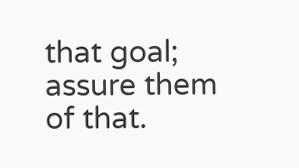that goal; assure them of that.